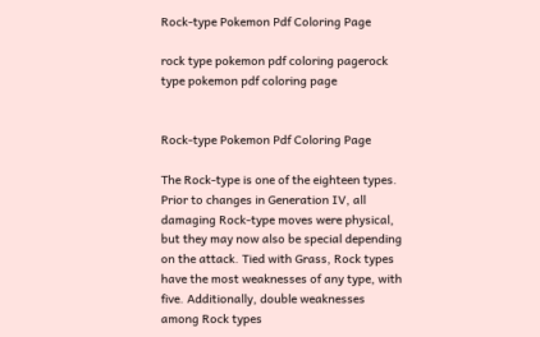Rock-type Pokemon Pdf Coloring Page

rock type pokemon pdf coloring pagerock type pokemon pdf coloring page


Rock-type Pokemon Pdf Coloring Page

The Rock-type is one of the eighteen types. Prior to changes in Generation IV, all damaging Rock-type moves were physical, but they may now also be special depending on the attack. Tied with Grass, Rock types have the most weaknesses of any type, with five. Additionally, double weaknesses among Rock types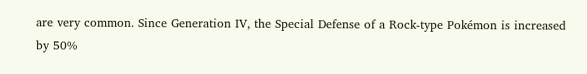are very common. Since Generation IV, the Special Defense of a Rock-type Pokémon is increased by 50%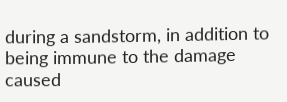during a sandstorm, in addition to being immune to the damage caused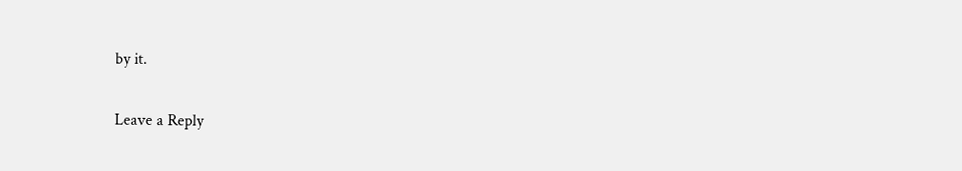by it.

Leave a Reply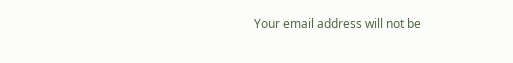Your email address will not be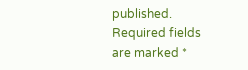published. Required fields are marked *